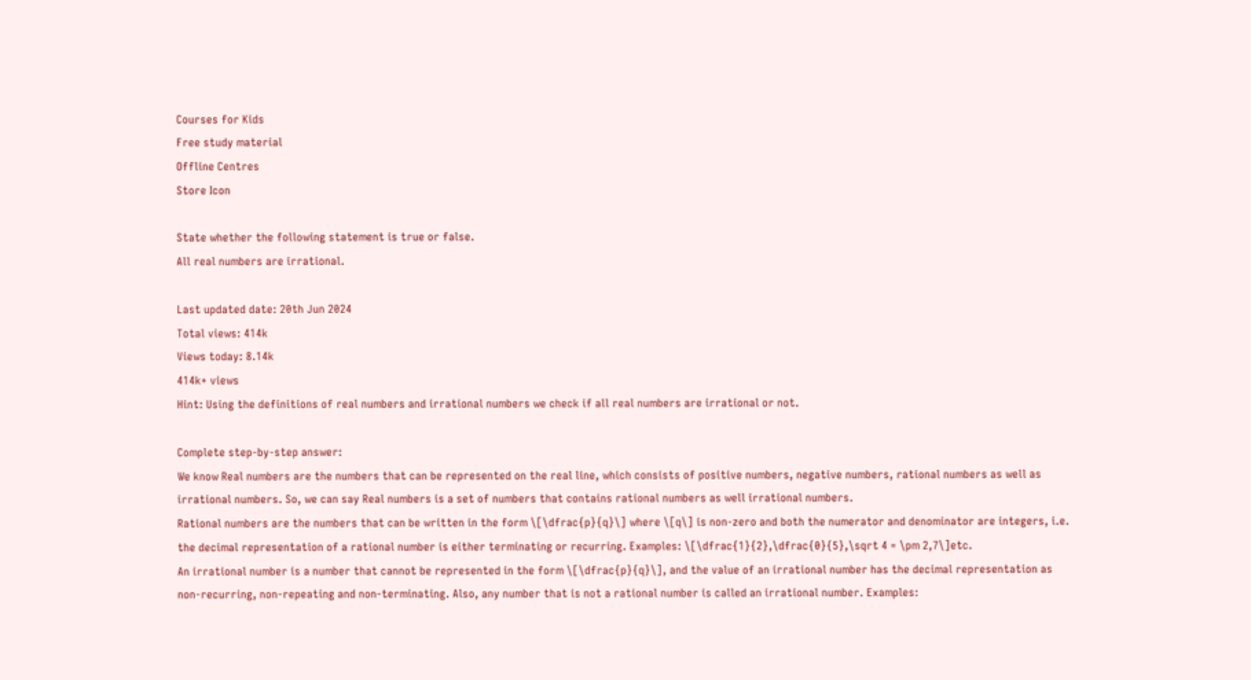Courses for Kids
Free study material
Offline Centres
Store Icon

State whether the following statement is true or false.
All real numbers are irrational.

Last updated date: 20th Jun 2024
Total views: 414k
Views today: 8.14k
414k+ views
Hint: Using the definitions of real numbers and irrational numbers we check if all real numbers are irrational or not.

Complete step-by-step answer:
We know Real numbers are the numbers that can be represented on the real line, which consists of positive numbers, negative numbers, rational numbers as well as irrational numbers. So, we can say Real numbers is a set of numbers that contains rational numbers as well irrational numbers.
Rational numbers are the numbers that can be written in the form \[\dfrac{p}{q}\] where \[q\] is non-zero and both the numerator and denominator are integers, i.e. the decimal representation of a rational number is either terminating or recurring. Examples: \[\dfrac{1}{2},\dfrac{0}{5},\sqrt 4 = \pm 2,7\]etc.
An irrational number is a number that cannot be represented in the form \[\dfrac{p}{q}\], and the value of an irrational number has the decimal representation as non-recurring, non-repeating and non-terminating. Also, any number that is not a rational number is called an irrational number. Examples: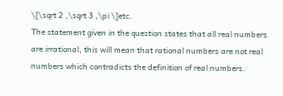\[\sqrt 2 ,\sqrt 3 ,\pi \]etc.
The statement given in the question states that all real numbers are irrational, this will mean that rational numbers are not real numbers which contradicts the definition of real numbers.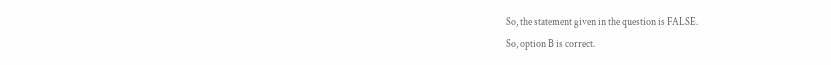So, the statement given in the question is FALSE.
So, option B is correct.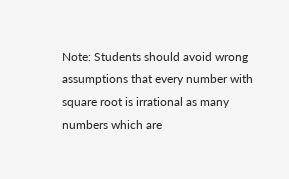Note: Students should avoid wrong assumptions that every number with square root is irrational as many numbers which are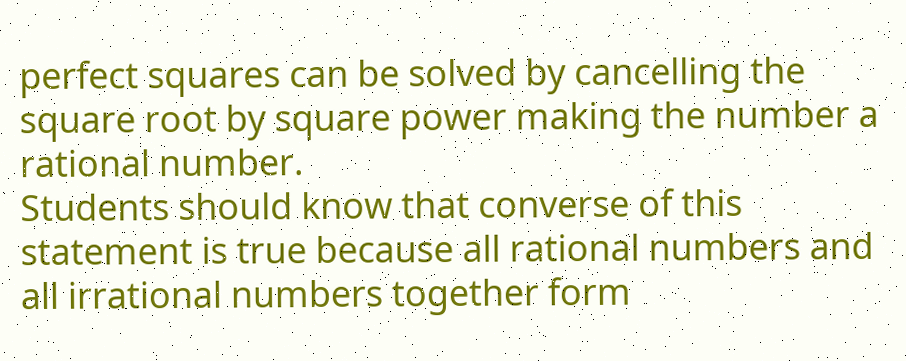perfect squares can be solved by cancelling the square root by square power making the number a rational number.
Students should know that converse of this statement is true because all rational numbers and all irrational numbers together form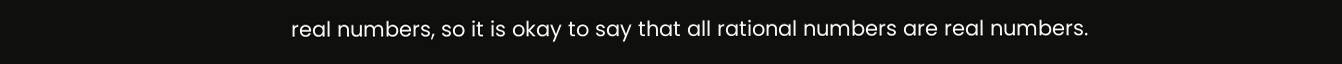real numbers, so it is okay to say that all rational numbers are real numbers.